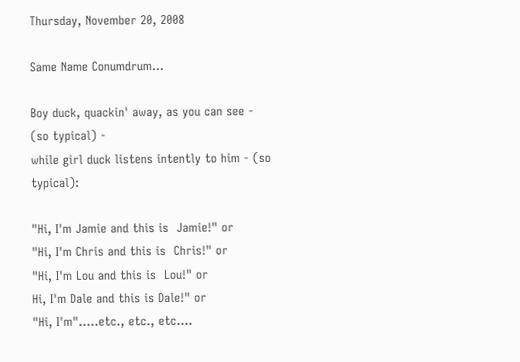Thursday, November 20, 2008

Same Name Conumdrum...

Boy duck, quackin' away, as you can see - (so typical) -
while girl duck listens intently to him - (so typical):

"Hi, I'm Jamie and this is  Jamie!" or
"Hi, I'm Chris and this is  Chris!" or
"Hi, I'm Lou and this is  Lou!" or
Hi, I'm Dale and this is Dale!" or
"Hi, I'm".....etc., etc., etc....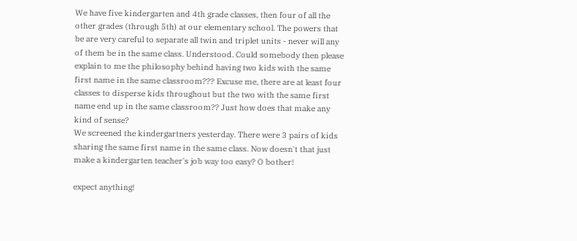We have five kindergarten and 4th grade classes, then four of all the other grades (through 5th) at our elementary school. The powers that be are very careful to separate all twin and triplet units - never will any of them be in the same class. Understood. Could somebody then please explain to me the philosophy behind having two kids with the same first name in the same classroom??? Excuse me, there are at least four classes to disperse kids throughout but the two with the same first name end up in the same classroom?? Just how does that make any kind of sense?
We screened the kindergartners yesterday. There were 3 pairs of kids sharing the same first name in the same class. Now doesn't that just make a kindergarten teacher's job way too easy? O bother!

expect anything!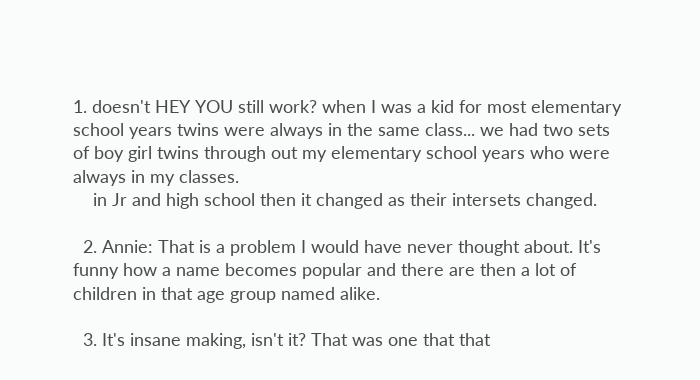1. doesn't HEY YOU still work? when I was a kid for most elementary school years twins were always in the same class... we had two sets of boy girl twins through out my elementary school years who were always in my classes.
    in Jr and high school then it changed as their intersets changed.

  2. Annie: That is a problem I would have never thought about. It's funny how a name becomes popular and there are then a lot of children in that age group named alike.

  3. It's insane making, isn't it? That was one that that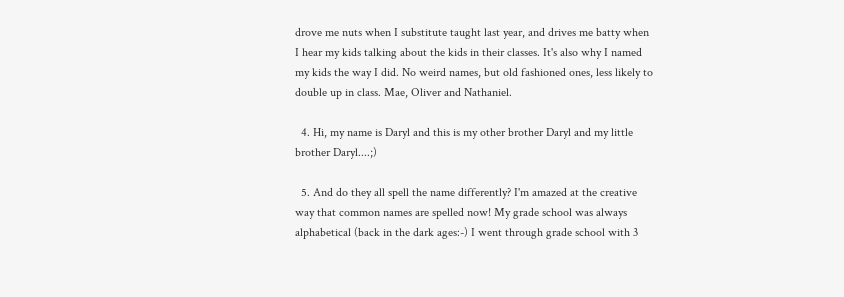drove me nuts when I substitute taught last year, and drives me batty when I hear my kids talking about the kids in their classes. It's also why I named my kids the way I did. No weird names, but old fashioned ones, less likely to double up in class. Mae, Oliver and Nathaniel.

  4. Hi, my name is Daryl and this is my other brother Daryl and my little brother Daryl....;)

  5. And do they all spell the name differently? I'm amazed at the creative way that common names are spelled now! My grade school was always alphabetical (back in the dark ages:-) I went through grade school with 3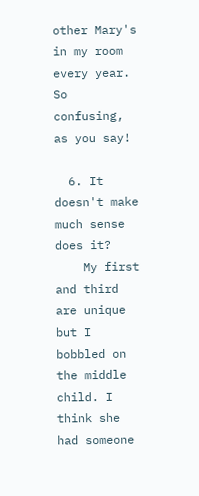other Mary's in my room every year. So confusing, as you say!

  6. It doesn't make much sense does it?
    My first and third are unique but I bobbled on the middle child. I think she had someone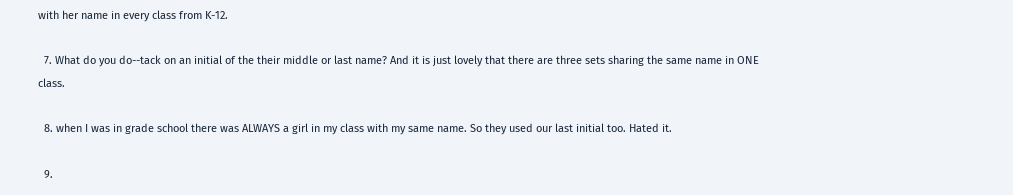with her name in every class from K-12.

  7. What do you do--tack on an initial of the their middle or last name? And it is just lovely that there are three sets sharing the same name in ONE class.

  8. when I was in grade school there was ALWAYS a girl in my class with my same name. So they used our last initial too. Hated it.

  9.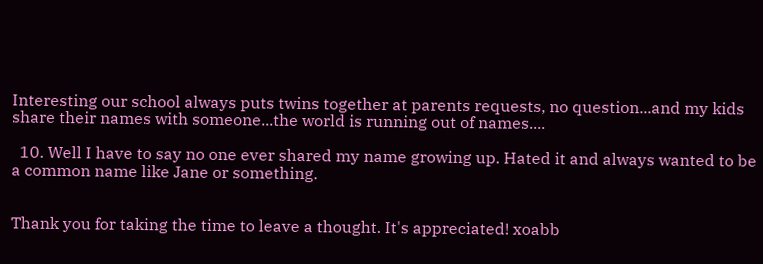Interesting our school always puts twins together at parents requests, no question...and my kids share their names with someone...the world is running out of names....

  10. Well I have to say no one ever shared my name growing up. Hated it and always wanted to be a common name like Jane or something.


Thank you for taking the time to leave a thought. It's appreciated! xoabb